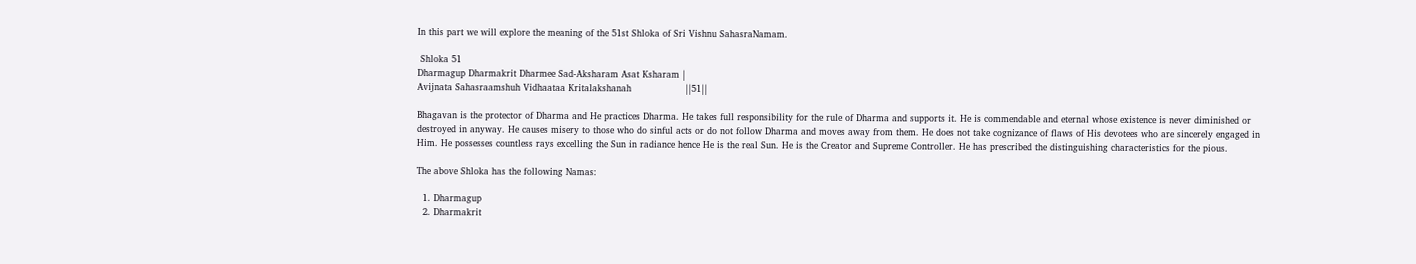In this part we will explore the meaning of the 51st Shloka of Sri Vishnu SahasraNamam.

 Shloka 51
Dharmagup Dharmakrit Dharmee Sad-Aksharam Asat Ksharam |
Avijnata Sahasraamshuh Vidhaataa Kritalakshanah                  ||51||

Bhagavan is the protector of Dharma and He practices Dharma. He takes full responsibility for the rule of Dharma and supports it. He is commendable and eternal whose existence is never diminished or destroyed in anyway. He causes misery to those who do sinful acts or do not follow Dharma and moves away from them. He does not take cognizance of flaws of His devotees who are sincerely engaged in Him. He possesses countless rays excelling the Sun in radiance hence He is the real Sun. He is the Creator and Supreme Controller. He has prescribed the distinguishing characteristics for the pious.

The above Shloka has the following Namas:

  1. Dharmagup
  2. Dharmakrit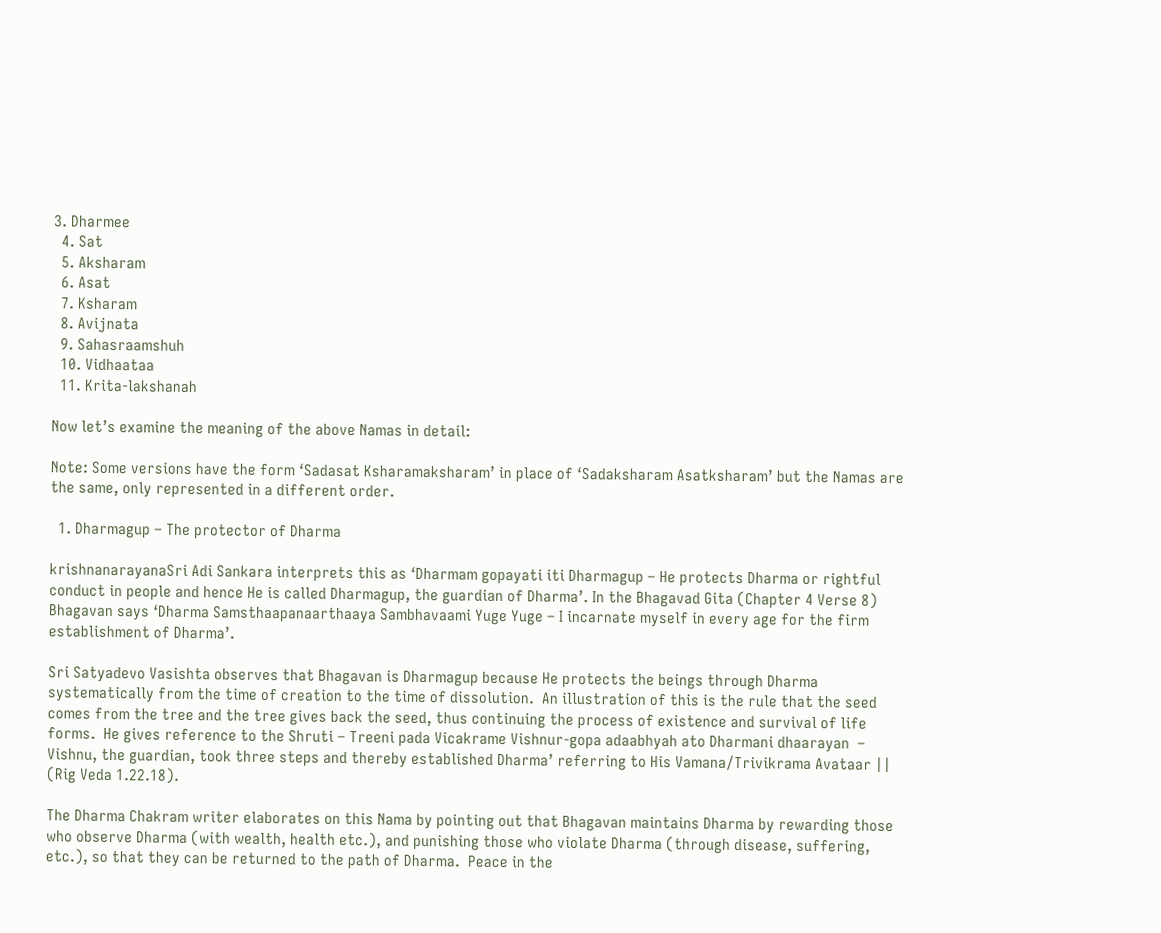3. Dharmee
  4. Sat
  5. Aksharam
  6. Asat
  7. Ksharam
  8. Avijnata
  9. Sahasraamshuh
  10. Vidhaataa
  11. Krita-lakshanah

Now let’s examine the meaning of the above Namas in detail:

Note: Some versions have the form ‘Sadasat Ksharamaksharam’ in place of ‘Sadaksharam Asatksharam’ but the Namas are the same, only represented in a different order.

  1. Dharmagup – The protector of Dharma

krishnanarayanaSri Adi Sankara interprets this as ‘Dharmam gopayati iti Dharmagup – He protects Dharma or rightful conduct in people and hence He is called Dharmagup, the guardian of Dharma’. In the Bhagavad Gita (Chapter 4 Verse 8) Bhagavan says ‘Dharma Samsthaapanaarthaaya Sambhavaami Yuge Yuge – I incarnate myself in every age for the firm establishment of Dharma’.

Sri Satyadevo Vasishta observes that Bhagavan is Dharmagup because He protects the beings through Dharma systematically from the time of creation to the time of dissolution.  An illustration of this is the rule that the seed comes from the tree and the tree gives back the seed, thus continuing the process of existence and survival of life forms.  He gives reference to the Shruti – Treeni pada Vicakrame Vishnur-gopa adaabhyah ato Dharmani dhaarayan  – Vishnu, the guardian, took three steps and thereby established Dharma’ referring to His Vamana/Trivikrama Avataar || (Rig Veda 1.22.18).

The Dharma Chakram writer elaborates on this Nama by pointing out that Bhagavan maintains Dharma by rewarding those who observe Dharma (with wealth, health etc.), and punishing those who violate Dharma (through disease, suffering, etc.), so that they can be returned to the path of Dharma.  Peace in the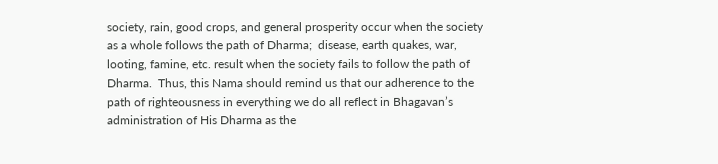society, rain, good crops, and general prosperity occur when the society as a whole follows the path of Dharma;  disease, earth quakes, war, looting, famine, etc. result when the society fails to follow the path of Dharma.  Thus, this Nama should remind us that our adherence to the path of righteousness in everything we do all reflect in Bhagavan’s administration of His Dharma as the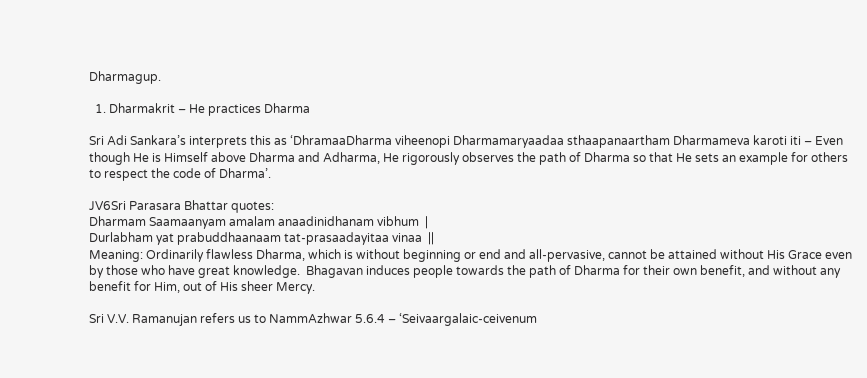Dharmagup.

  1. Dharmakrit – He practices Dharma

Sri Adi Sankara’s interprets this as ‘DhramaaDharma viheenopi Dharmamaryaadaa sthaapanaartham Dharmameva karoti iti – Even though He is Himself above Dharma and Adharma, He rigorously observes the path of Dharma so that He sets an example for others to respect the code of Dharma’.

JV6Sri Parasara Bhattar quotes:
Dharmam Saamaanyam amalam anaadinidhanam vibhum  |
Durlabham yat prabuddhaanaam tat-prasaadayitaa vinaa  ||
Meaning: Ordinarily flawless Dharma, which is without beginning or end and all-pervasive, cannot be attained without His Grace even by those who have great knowledge.  Bhagavan induces people towards the path of Dharma for their own benefit, and without any benefit for Him, out of His sheer Mercy.

Sri V.V. Ramanujan refers us to NammAzhwar 5.6.4 – ‘Seivaargalaic-ceivenum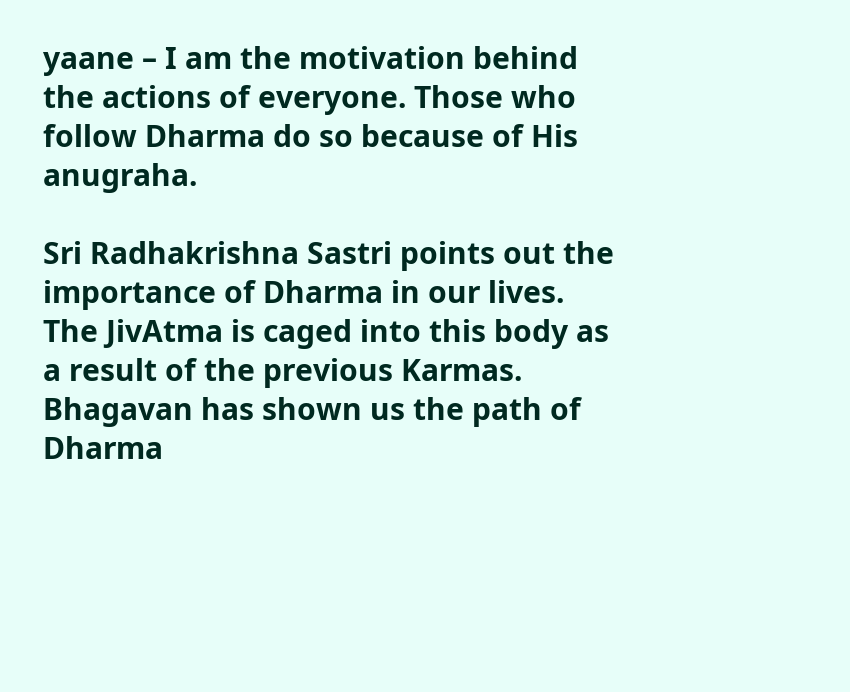yaane – I am the motivation behind the actions of everyone. Those who follow Dharma do so because of His anugraha.

Sri Radhakrishna Sastri points out the importance of Dharma in our lives. The JivAtma is caged into this body as a result of the previous Karmas.  Bhagavan has shown us the path of Dharma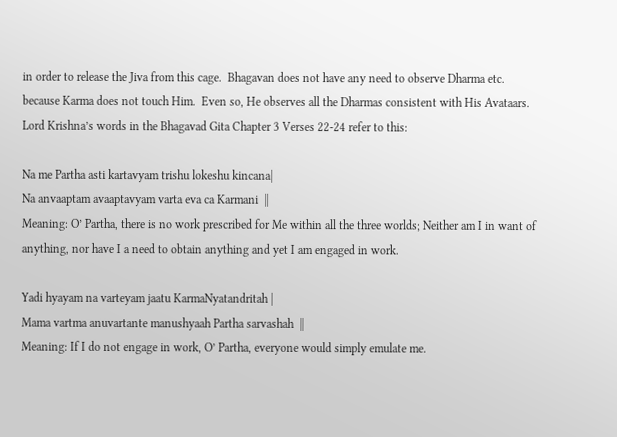in order to release the Jiva from this cage.  Bhagavan does not have any need to observe Dharma etc. because Karma does not touch Him.  Even so, He observes all the Dharmas consistent with His Avataars. Lord Krishna’s words in the Bhagavad Gita Chapter 3 Verses 22-24 refer to this:

Na me Partha asti kartavyam trishu lokeshu kincana|
Na anvaaptam avaaptavyam varta eva ca Karmani  ||
Meaning: O’ Partha, there is no work prescribed for Me within all the three worlds; Neither am I in want of anything, nor have I a need to obtain anything and yet I am engaged in work.

Yadi hyayam na varteyam jaatu KarmaNyatandritah |
Mama vartma anuvartante manushyaah Partha sarvashah  ||
Meaning: If I do not engage in work, O’ Partha, everyone would simply emulate me.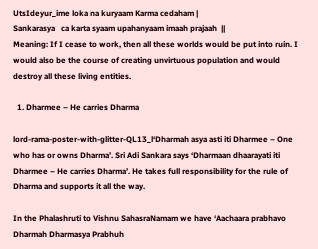UtsIdeyur_ime loka na kuryaam Karma cedaham |
Sankarasya   ca karta syaam upahanyaam imaah prajaah  ||
Meaning: If I cease to work, then all these worlds would be put into ruin. I would also be the course of creating unvirtuous population and would destroy all these living entities.

  1. Dharmee – He carries Dharma

lord-rama-poster-with-glitter-QL13_l‘Dharmah asya asti iti Dharmee – One who has or owns Dharma’. Sri Adi Sankara says ‘Dharmaan dhaarayati iti Dharmee – He carries Dharma’. He takes full responsibility for the rule of Dharma and supports it all the way.

In the Phalashruti to Vishnu SahasraNamam we have ‘Aachaara prabhavo Dharmah Dharmasya Prabhuh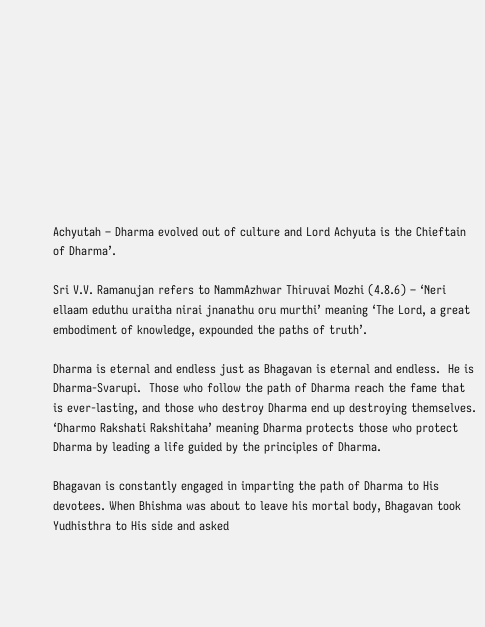Achyutah – Dharma evolved out of culture and Lord Achyuta is the Chieftain of Dharma’.

Sri V.V. Ramanujan refers to NammAzhwar Thiruvai Mozhi (4.8.6) – ‘Neri ellaam eduthu uraitha nirai jnanathu oru murthi’ meaning ‘The Lord, a great embodiment of knowledge, expounded the paths of truth’.

Dharma is eternal and endless just as Bhagavan is eternal and endless.  He is Dharma-Svarupi.  Those who follow the path of Dharma reach the fame that is ever-lasting, and those who destroy Dharma end up destroying themselves. ‘Dharmo Rakshati Rakshitaha’ meaning Dharma protects those who protect Dharma by leading a life guided by the principles of Dharma.

Bhagavan is constantly engaged in imparting the path of Dharma to His devotees. When Bhishma was about to leave his mortal body, Bhagavan took Yudhisthra to His side and asked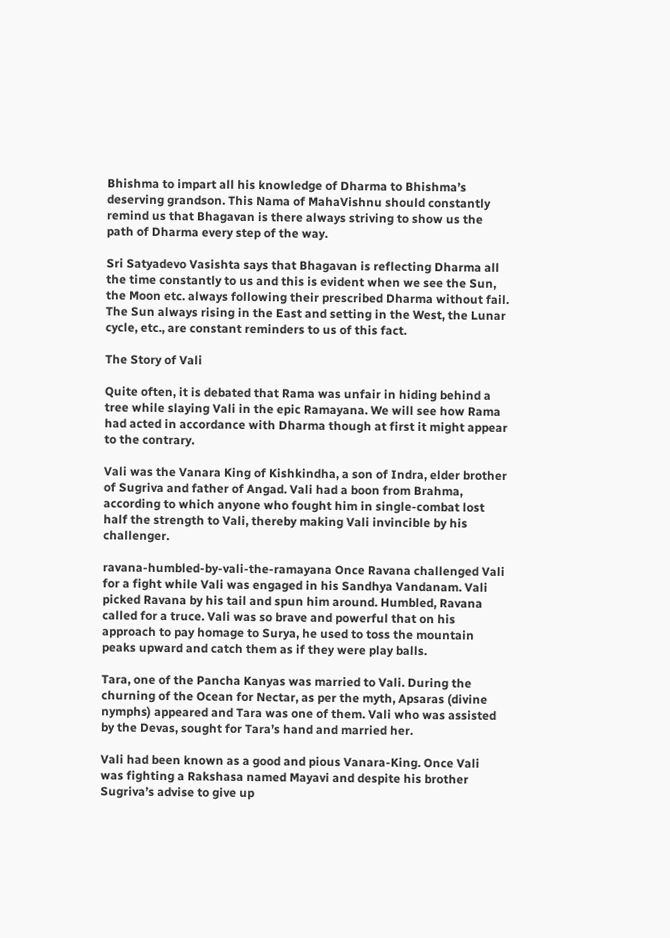Bhishma to impart all his knowledge of Dharma to Bhishma’s deserving grandson. This Nama of MahaVishnu should constantly remind us that Bhagavan is there always striving to show us the path of Dharma every step of the way.

Sri Satyadevo Vasishta says that Bhagavan is reflecting Dharma all the time constantly to us and this is evident when we see the Sun, the Moon etc. always following their prescribed Dharma without fail.  The Sun always rising in the East and setting in the West, the Lunar cycle, etc., are constant reminders to us of this fact.

The Story of Vali

Quite often, it is debated that Rama was unfair in hiding behind a tree while slaying Vali in the epic Ramayana. We will see how Rama had acted in accordance with Dharma though at first it might appear to the contrary.

Vali was the Vanara King of Kishkindha, a son of Indra, elder brother of Sugriva and father of Angad. Vali had a boon from Brahma, according to which anyone who fought him in single-combat lost half the strength to Vali, thereby making Vali invincible by his challenger.

ravana-humbled-by-vali-the-ramayana Once Ravana challenged Vali for a fight while Vali was engaged in his Sandhya Vandanam. Vali picked Ravana by his tail and spun him around. Humbled, Ravana called for a truce. Vali was so brave and powerful that on his approach to pay homage to Surya, he used to toss the mountain peaks upward and catch them as if they were play balls.

Tara, one of the Pancha Kanyas was married to Vali. During the churning of the Ocean for Nectar, as per the myth, Apsaras (divine nymphs) appeared and Tara was one of them. Vali who was assisted by the Devas, sought for Tara’s hand and married her.

Vali had been known as a good and pious Vanara-King. Once Vali was fighting a Rakshasa named Mayavi and despite his brother Sugriva’s advise to give up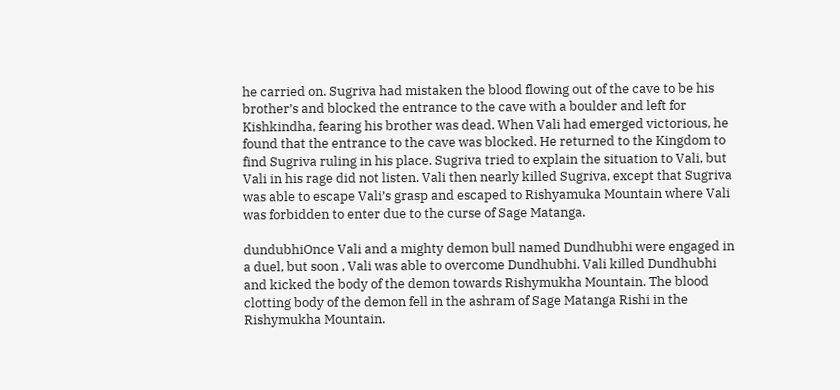he carried on. Sugriva had mistaken the blood flowing out of the cave to be his brother’s and blocked the entrance to the cave with a boulder and left for Kishkindha, fearing his brother was dead. When Vali had emerged victorious, he found that the entrance to the cave was blocked. He returned to the Kingdom to find Sugriva ruling in his place. Sugriva tried to explain the situation to Vali, but Vali in his rage did not listen. Vali then nearly killed Sugriva, except that Sugriva was able to escape Vali’s grasp and escaped to Rishyamuka Mountain where Vali was forbidden to enter due to the curse of Sage Matanga.

dundubhiOnce Vali and a mighty demon bull named Dundhubhi were engaged in a duel, but soon , Vali was able to overcome Dundhubhi. Vali killed Dundhubhi and kicked the body of the demon towards Rishymukha Mountain. The blood clotting body of the demon fell in the ashram of Sage Matanga Rishi in the Rishymukha Mountain.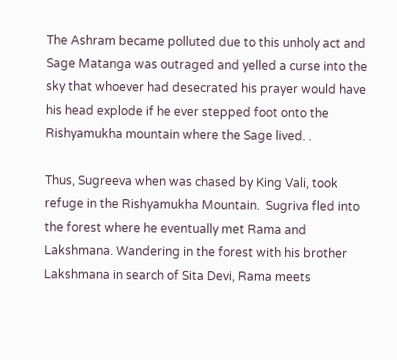The Ashram became polluted due to this unholy act and Sage Matanga was outraged and yelled a curse into the sky that whoever had desecrated his prayer would have his head explode if he ever stepped foot onto the Rishyamukha mountain where the Sage lived. .

Thus, Sugreeva when was chased by King Vali, took refuge in the Rishyamukha Mountain.  Sugriva fled into the forest where he eventually met Rama and Lakshmana. Wandering in the forest with his brother Lakshmana in search of Sita Devi, Rama meets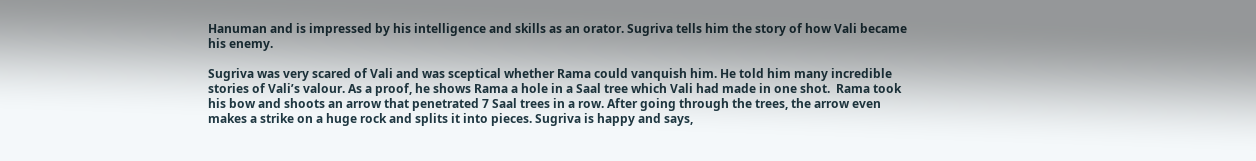Hanuman and is impressed by his intelligence and skills as an orator. Sugriva tells him the story of how Vali became his enemy.

Sugriva was very scared of Vali and was sceptical whether Rama could vanquish him. He told him many incredible stories of Vali’s valour. As a proof, he shows Rama a hole in a Saal tree which Vali had made in one shot.  Rama took his bow and shoots an arrow that penetrated 7 Saal trees in a row. After going through the trees, the arrow even makes a strike on a huge rock and splits it into pieces. Sugriva is happy and says,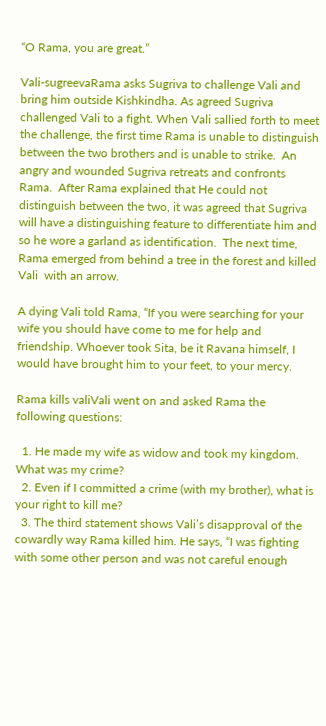“O Rama, you are great.”

Vali-sugreevaRama asks Sugriva to challenge Vali and bring him outside Kishkindha. As agreed Sugriva challenged Vali to a fight. When Vali sallied forth to meet the challenge, the first time Rama is unable to distinguish between the two brothers and is unable to strike.  An angry and wounded Sugriva retreats and confronts Rama.  After Rama explained that He could not distinguish between the two, it was agreed that Sugriva will have a distinguishing feature to differentiate him and so he wore a garland as identification.  The next time, Rama emerged from behind a tree in the forest and killed Vali  with an arrow.

A dying Vali told Rama, “If you were searching for your wife you should have come to me for help and friendship. Whoever took Sita, be it Ravana himself, I would have brought him to your feet, to your mercy.

Rama kills valiVali went on and asked Rama the following questions:

  1. He made my wife as widow and took my kingdom. What was my crime?
  2. Even if I committed a crime (with my brother), what is your right to kill me?
  3. The third statement shows Vali’s disapproval of the cowardly way Rama killed him. He says, “I was fighting with some other person and was not careful enough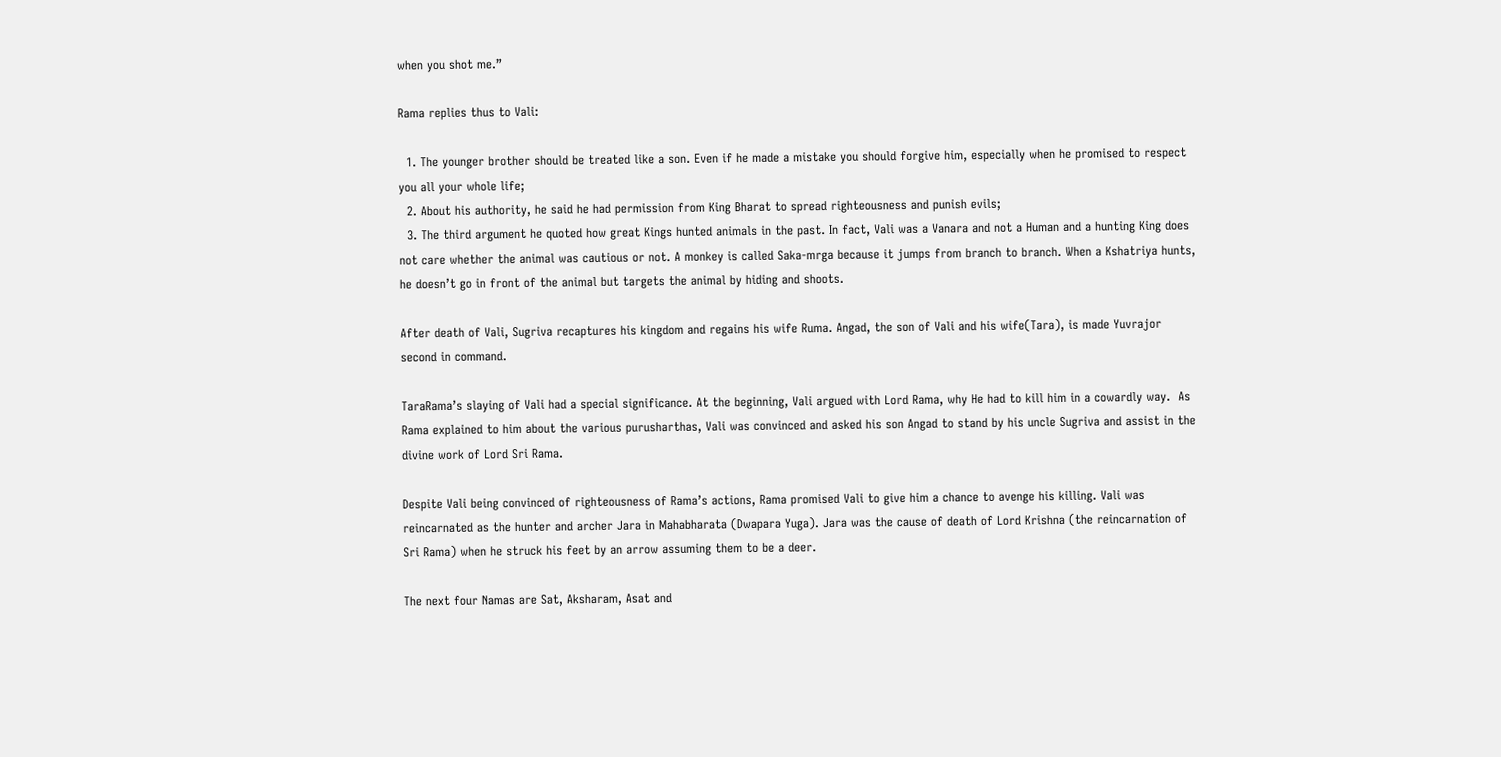when you shot me.”

Rama replies thus to Vali:

  1. The younger brother should be treated like a son. Even if he made a mistake you should forgive him, especially when he promised to respect you all your whole life;
  2. About his authority, he said he had permission from King Bharat to spread righteousness and punish evils;
  3. The third argument he quoted how great Kings hunted animals in the past. In fact, Vali was a Vanara and not a Human and a hunting King does not care whether the animal was cautious or not. A monkey is called Saka-mrga because it jumps from branch to branch. When a Kshatriya hunts, he doesn’t go in front of the animal but targets the animal by hiding and shoots.

After death of Vali, Sugriva recaptures his kingdom and regains his wife Ruma. Angad, the son of Vali and his wife(Tara), is made Yuvrajor second in command.

TaraRama’s slaying of Vali had a special significance. At the beginning, Vali argued with Lord Rama, why He had to kill him in a cowardly way.  As Rama explained to him about the various purusharthas, Vali was convinced and asked his son Angad to stand by his uncle Sugriva and assist in the divine work of Lord Sri Rama.

Despite Vali being convinced of righteousness of Rama’s actions, Rama promised Vali to give him a chance to avenge his killing. Vali was reincarnated as the hunter and archer Jara in Mahabharata (Dwapara Yuga). Jara was the cause of death of Lord Krishna (the reincarnation of Sri Rama) when he struck his feet by an arrow assuming them to be a deer.

The next four Namas are Sat, Aksharam, Asat and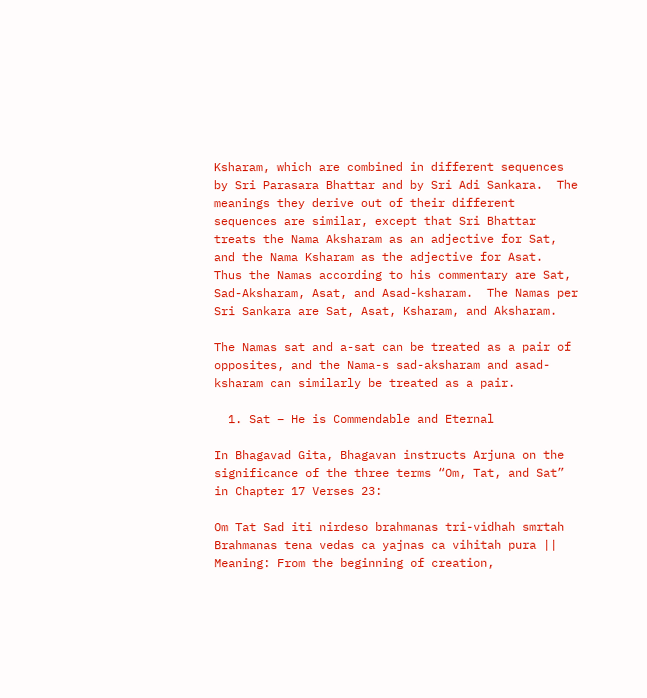Ksharam, which are combined in different sequences by Sri Parasara Bhattar and by Sri Adi Sankara.  The meanings they derive out of their different sequences are similar, except that Sri Bhattar treats the Nama Aksharam as an adjective for Sat, and the Nama Ksharam as the adjective for Asat.  Thus the Namas according to his commentary are Sat, Sad-Aksharam, Asat, and Asad-ksharam.  The Namas per Sri Sankara are Sat, Asat, Ksharam, and Aksharam.

The Namas sat and a-sat can be treated as a pair of opposites, and the Nama-s sad-aksharam and asad-ksharam can similarly be treated as a pair.

  1. Sat – He is Commendable and Eternal

In Bhagavad Gita, Bhagavan instructs Arjuna on the significance of the three terms “Om, Tat, and Sat” in Chapter 17 Verses 23:

Om Tat Sad iti nirdeso brahmanas tri-vidhah smrtah
Brahmanas tena vedas ca yajnas ca vihitah pura ||
Meaning: From the beginning of creation,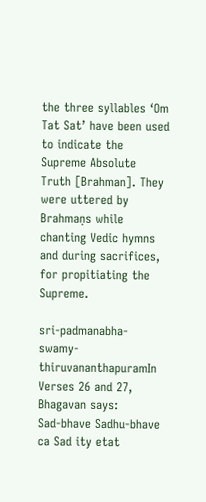the three syllables ‘Om Tat Sat’ have been used to indicate the Supreme Absolute Truth [Brahman]. They were uttered by Brahmaṇs while chanting Vedic hymns and during sacrifices, for propitiating the Supreme.

sri-padmanabha-swamy-thiruvananthapuramIn Verses 26 and 27, Bhagavan says:
Sad-bhave Sadhu-bhave ca Sad ity etat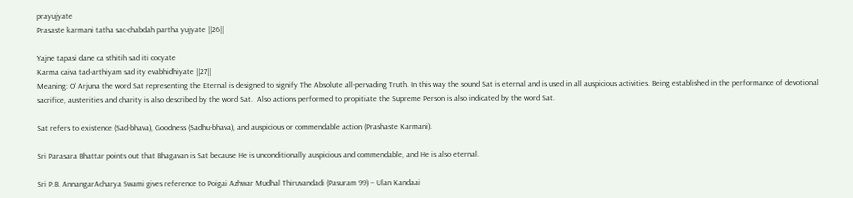prayujyate
Prasaste karmani tatha sac-chabdah partha yujyate ||26||

Yajne tapasi dane ca sthitih sad iti cocyate
Karma caiva tad-arthiyam sad ity evabhidhiyate ||27||
Meaning: O’ Arjuna the word Sat representing the Eternal is designed to signify The Absolute all-pervading Truth. In this way the sound Sat is eternal and is used in all auspicious activities. Being established in the performance of devotional sacrifice, austerities and charity is also described by the word Sat.  Also actions performed to propitiate the Supreme Person is also indicated by the word Sat.

Sat refers to existence (Sad-bhava), Goodness (Sadhu-bhava), and auspicious or commendable action (Prashaste Karmani).

Sri Parasara Bhattar points out that Bhagavan is Sat because He is unconditionally auspicious and commendable, and He is also eternal.

Sri P.B. AnnangarAcharya Swami gives reference to Poigai Azhwar Mudhal Thiruvandadi (Pasuram 99) – Ulan Kandaai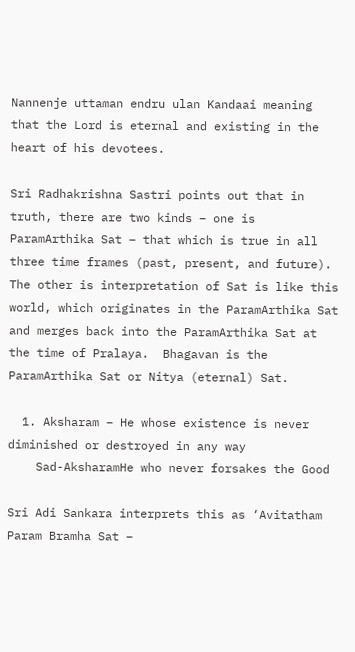Nannenje uttaman endru ulan Kandaai meaning that the Lord is eternal and existing in the heart of his devotees.

Sri Radhakrishna Sastri points out that in truth, there are two kinds – one is ParamArthika Sat – that which is true in all three time frames (past, present, and future).  The other is interpretation of Sat is like this world, which originates in the ParamArthika Sat and merges back into the ParamArthika Sat at the time of Pralaya.  Bhagavan is the ParamArthika Sat or Nitya (eternal) Sat.

  1. Aksharam – He whose existence is never diminished or destroyed in any way
    Sad-AksharamHe who never forsakes the Good

Sri Adi Sankara interprets this as ‘Avitatham Param Bramha Sat –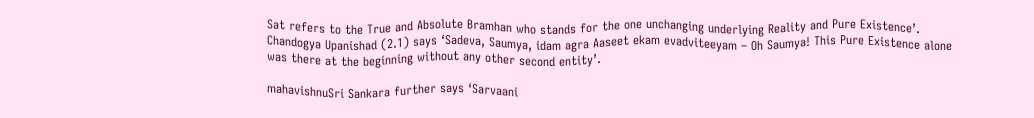Sat refers to the True and Absolute Bramhan who stands for the one unchanging underlying Reality and Pure Existence’. Chandogya Upanishad (2.1) says ‘Sadeva, Saumya, idam agra Aaseet ekam evadviteeyam – Oh Saumya! This Pure Existence alone was there at the beginning without any other second entity’.

mahavishnuSri Sankara further says ‘Sarvaani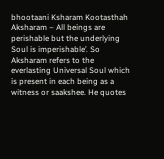bhootaani Ksharam Kootasthah Aksharam – All beings are perishable but the underlying Soul is imperishable’. So Aksharam refers to the everlasting Universal Soul which is present in each being as a witness or saakshee. He quotes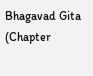Bhagavad Gita (Chapter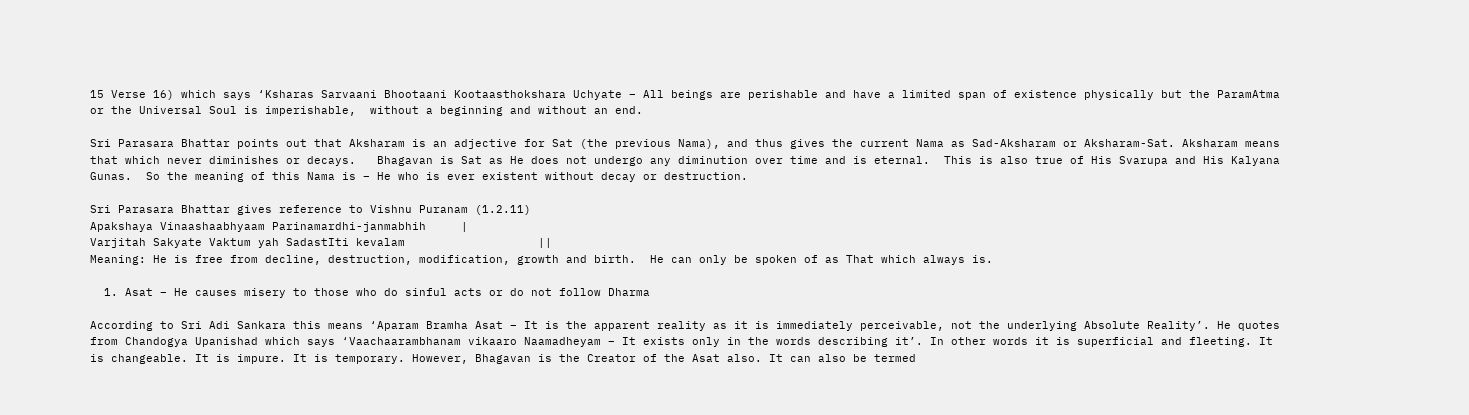15 Verse 16) which says ‘Ksharas Sarvaani Bhootaani Kootaasthokshara Uchyate – All beings are perishable and have a limited span of existence physically but the ParamAtma or the Universal Soul is imperishable,  without a beginning and without an end.

Sri Parasara Bhattar points out that Aksharam is an adjective for Sat (the previous Nama), and thus gives the current Nama as Sad-Aksharam or Aksharam-Sat. Aksharam means that which never diminishes or decays.   Bhagavan is Sat as He does not undergo any diminution over time and is eternal.  This is also true of His Svarupa and His Kalyana Gunas.  So the meaning of this Nama is – He who is ever existent without decay or destruction.

Sri Parasara Bhattar gives reference to Vishnu Puranam (1.2.11)
Apakshaya Vinaashaabhyaam Parinamardhi-janmabhih     |
Varjitah Sakyate Vaktum yah SadastIti kevalam                   ||
Meaning: He is free from decline, destruction, modification, growth and birth.  He can only be spoken of as That which always is.

  1. Asat – He causes misery to those who do sinful acts or do not follow Dharma

According to Sri Adi Sankara this means ‘Aparam Bramha Asat – It is the apparent reality as it is immediately perceivable, not the underlying Absolute Reality’. He quotes from Chandogya Upanishad which says ‘Vaachaarambhanam vikaaro Naamadheyam – It exists only in the words describing it’. In other words it is superficial and fleeting. It is changeable. It is impure. It is temporary. However, Bhagavan is the Creator of the Asat also. It can also be termed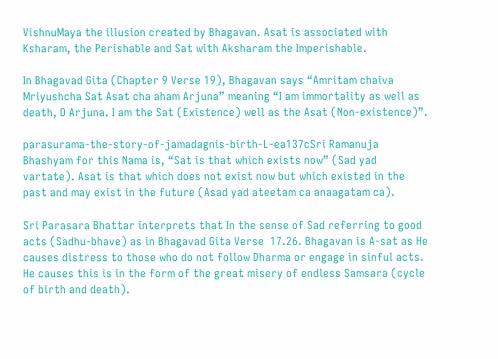VishnuMaya the illusion created by Bhagavan. Asat is associated with Ksharam, the Perishable and Sat with Aksharam the Imperishable.

In Bhagavad Gita (Chapter 9 Verse 19), Bhagavan says “Amritam chaiva Mriyushcha Sat Asat cha aham Arjuna” meaning “I am immortality as well as death, O Arjuna. I am the Sat (Existence) well as the Asat (Non-existence)”.

parasurama-the-story-of-jamadagnis-birth-L-ea137cSri Ramanuja Bhashyam for this Nama is, “Sat is that which exists now” (Sad yad vartate). Asat is that which does not exist now but which existed in the past and may exist in the future (Asad yad ateetam ca anaagatam ca).

Sri Parasara Bhattar interprets that In the sense of Sad referring to good acts (Sadhu-bhave) as in Bhagavad Gita Verse  17.26. Bhagavan is A-sat as He causes distress to those who do not follow Dharma or engage in sinful acts.  He causes this is in the form of the great misery of endless Samsara (cycle of birth and death).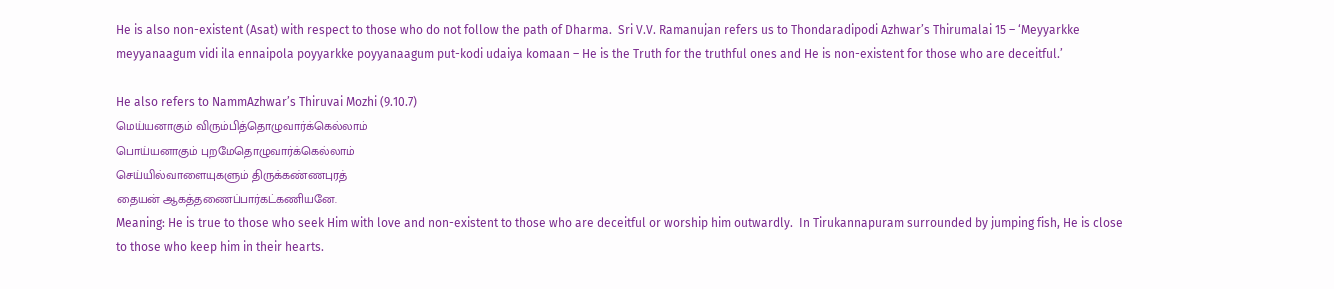He is also non-existent (Asat) with respect to those who do not follow the path of Dharma.  Sri V.V. Ramanujan refers us to Thondaradipodi Azhwar’s Thirumalai 15 – ‘Meyyarkke meyyanaagum vidi ila ennaipola poyyarkke poyyanaagum put-kodi udaiya komaan – He is the Truth for the truthful ones and He is non-existent for those who are deceitful.’

He also refers to NammAzhwar’s Thiruvai Mozhi (9.10.7)
மெய்யனாகும் விரும்பித்தொழுவார்க்கெல்லாம்
பொய்யனாகும் புறமேதொழுவார்க்கெல்லாம்
செய்யில்வாளையுகளும் திருக்கண்ணபுரத்
தையன் ஆகத்தணைப்பார்கட்கணியனே.
Meaning: He is true to those who seek Him with love and non-existent to those who are deceitful or worship him outwardly.  In Tirukannapuram surrounded by jumping fish, He is close to those who keep him in their hearts.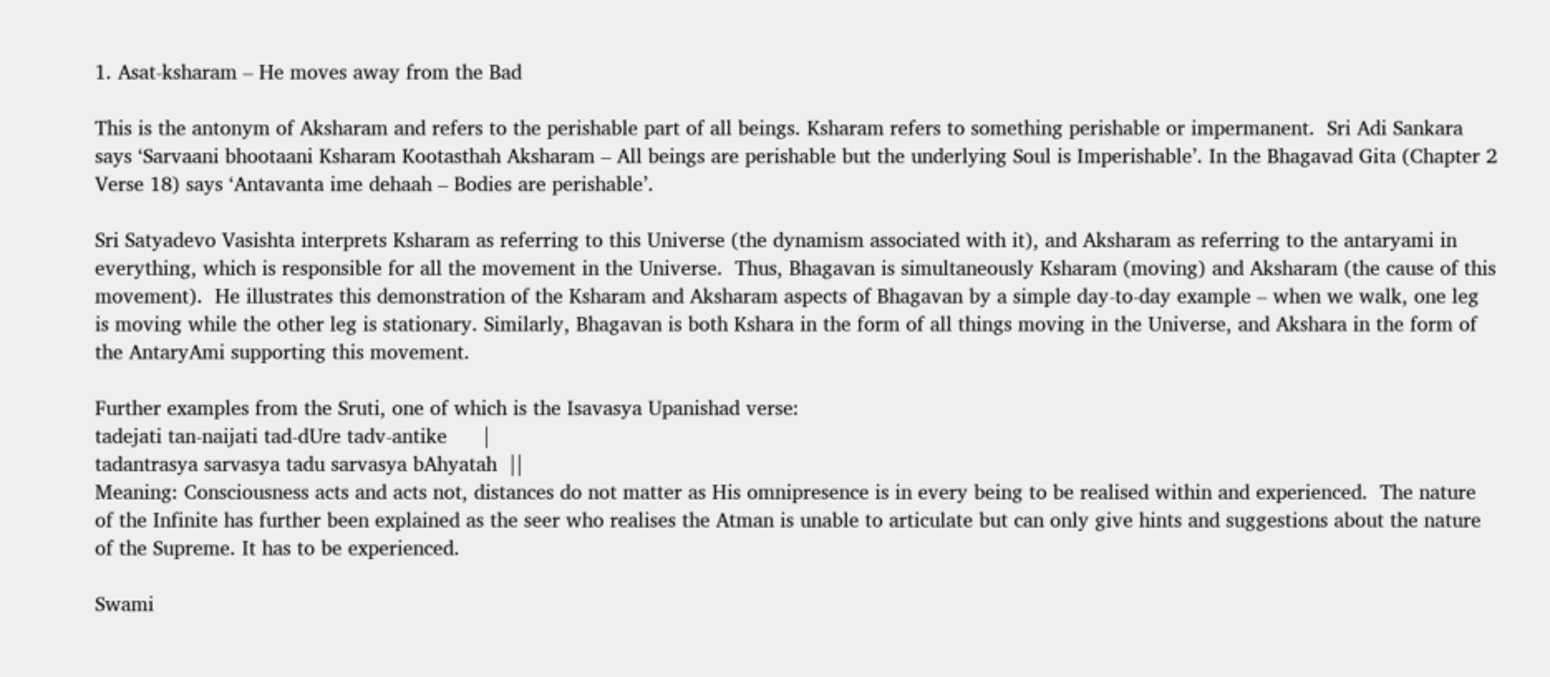1. Asat-ksharam – He moves away from the Bad

This is the antonym of Aksharam and refers to the perishable part of all beings. Ksharam refers to something perishable or impermanent.  Sri Adi Sankara says ‘Sarvaani bhootaani Ksharam Kootasthah Aksharam – All beings are perishable but the underlying Soul is Imperishable’. In the Bhagavad Gita (Chapter 2 Verse 18) says ‘Antavanta ime dehaah – Bodies are perishable’.

Sri Satyadevo Vasishta interprets Ksharam as referring to this Universe (the dynamism associated with it), and Aksharam as referring to the antaryami in everything, which is responsible for all the movement in the Universe.  Thus, Bhagavan is simultaneously Ksharam (moving) and Aksharam (the cause of this movement).  He illustrates this demonstration of the Ksharam and Aksharam aspects of Bhagavan by a simple day-to-day example – when we walk, one leg is moving while the other leg is stationary. Similarly, Bhagavan is both Kshara in the form of all things moving in the Universe, and Akshara in the form of the AntaryAmi supporting this movement.

Further examples from the Sruti, one of which is the Isavasya Upanishad verse:
tadejati tan-naijati tad-dUre tadv-antike      |
tadantrasya sarvasya tadu sarvasya bAhyatah  ||
Meaning: Consciousness acts and acts not, distances do not matter as His omnipresence is in every being to be realised within and experienced.  The nature of the Infinite has further been explained as the seer who realises the Atman is unable to articulate but can only give hints and suggestions about the nature of the Supreme. It has to be experienced.

Swami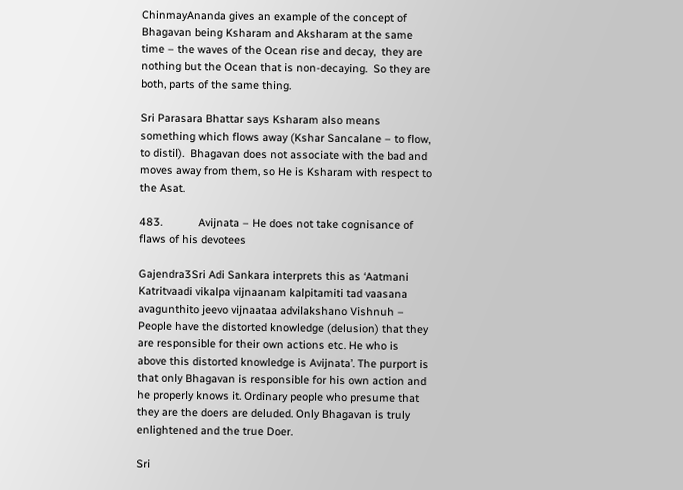ChinmayAnanda gives an example of the concept of Bhagavan being Ksharam and Aksharam at the same time – the waves of the Ocean rise and decay,  they are nothing but the Ocean that is non-decaying.  So they are both, parts of the same thing.

Sri Parasara Bhattar says Ksharam also means something which flows away (Kshar Sancalane – to flow, to distil).  Bhagavan does not associate with the bad and moves away from them, so He is Ksharam with respect to the Asat.

483.            Avijnata – He does not take cognisance of flaws of his devotees

Gajendra3Sri Adi Sankara interprets this as ‘Aatmani Katritvaadi vikalpa vijnaanam kalpitamiti tad vaasana avagunthito jeevo vijnaataa advilakshano Vishnuh – People have the distorted knowledge (delusion) that they are responsible for their own actions etc. He who is above this distorted knowledge is Avijnata’. The purport is that only Bhagavan is responsible for his own action and he properly knows it. Ordinary people who presume that they are the doers are deluded. Only Bhagavan is truly enlightened and the true Doer.

Sri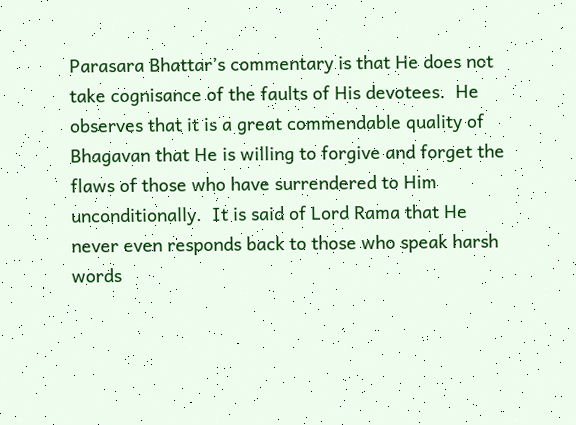Parasara Bhattar’s commentary is that He does not take cognisance of the faults of His devotees.  He observes that it is a great commendable quality of Bhagavan that He is willing to forgive and forget the flaws of those who have surrendered to Him unconditionally.  It is said of Lord Rama that He never even responds back to those who speak harsh words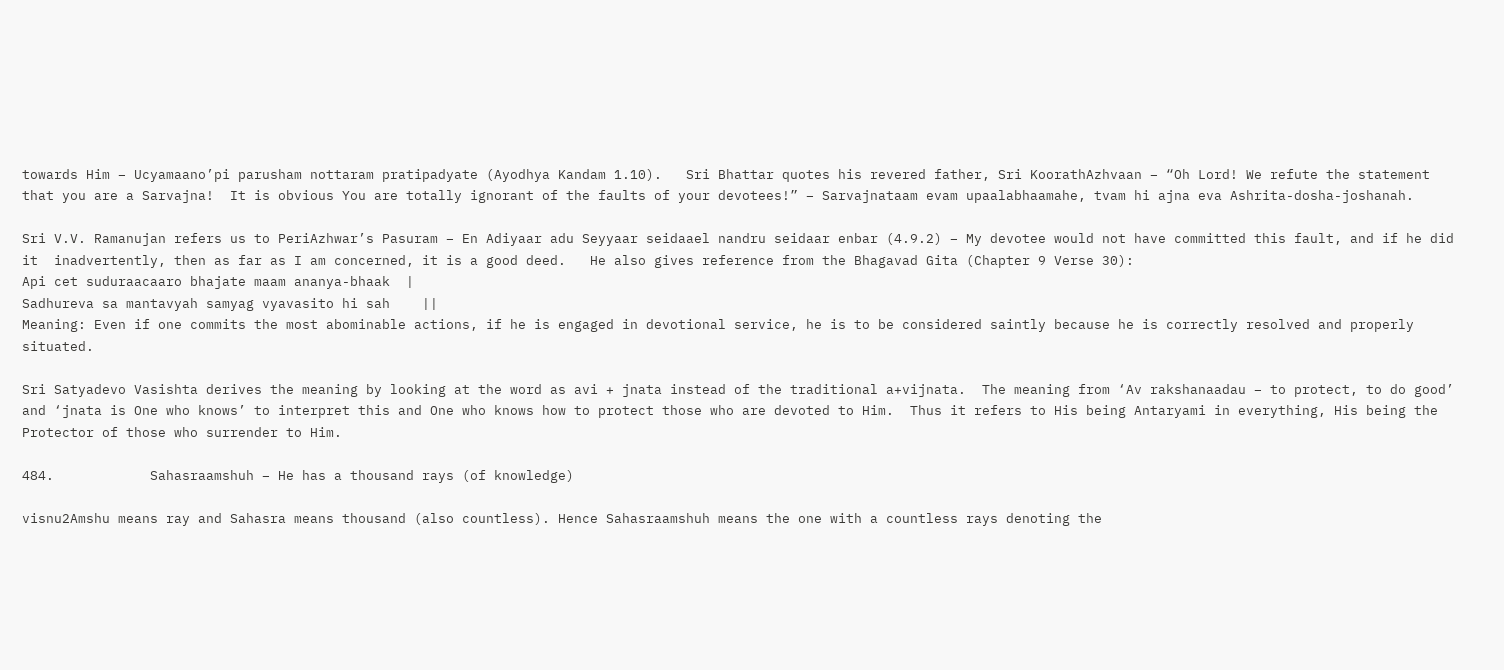towards Him – Ucyamaano’pi parusham nottaram pratipadyate (Ayodhya Kandam 1.10).   Sri Bhattar quotes his revered father, Sri KoorathAzhvaan – “Oh Lord! We refute the statement that you are a Sarvajna!  It is obvious You are totally ignorant of the faults of your devotees!” – Sarvajnataam evam upaalabhaamahe, tvam hi ajna eva Ashrita-dosha-joshanah.

Sri V.V. Ramanujan refers us to PeriAzhwar’s Pasuram – En Adiyaar adu Seyyaar seidaael nandru seidaar enbar (4.9.2) – My devotee would not have committed this fault, and if he did it  inadvertently, then as far as I am concerned, it is a good deed.   He also gives reference from the Bhagavad Gita (Chapter 9 Verse 30):
Api cet suduraacaaro bhajate maam ananya-bhaak  |
Sadhureva sa mantavyah samyag vyavasito hi sah    ||
Meaning: Even if one commits the most abominable actions, if he is engaged in devotional service, he is to be considered saintly because he is correctly resolved and properly situated.

Sri Satyadevo Vasishta derives the meaning by looking at the word as avi + jnata instead of the traditional a+vijnata.  The meaning from ‘Av rakshanaadau – to protect, to do good’ and ‘jnata is One who knows’ to interpret this and One who knows how to protect those who are devoted to Him.  Thus it refers to His being Antaryami in everything, His being the Protector of those who surrender to Him.

484.            Sahasraamshuh – He has a thousand rays (of knowledge)

visnu2Amshu means ray and Sahasra means thousand (also countless). Hence Sahasraamshuh means the one with a countless rays denoting the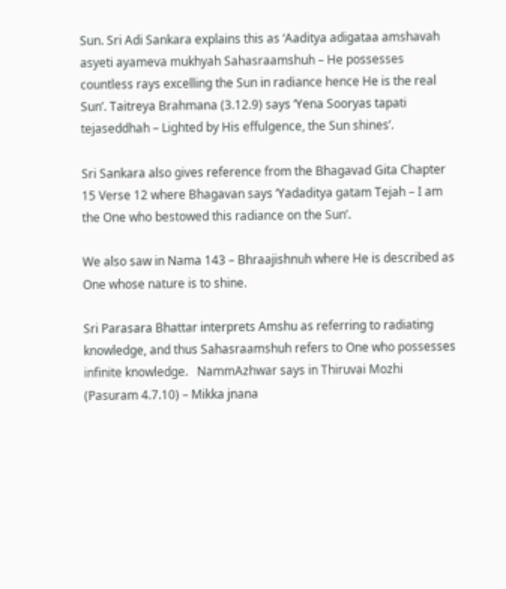Sun. Sri Adi Sankara explains this as ‘Aaditya adigataa amshavah asyeti ayameva mukhyah Sahasraamshuh – He possesses countless rays excelling the Sun in radiance hence He is the real Sun’. Taitreya Brahmana (3.12.9) says ‘Yena Sooryas tapati tejaseddhah – Lighted by His effulgence, the Sun shines’.

Sri Sankara also gives reference from the Bhagavad Gita Chapter 15 Verse 12 where Bhagavan says ‘Yadaditya gatam Tejah – I am the One who bestowed this radiance on the Sun’.

We also saw in Nama 143 – Bhraajishnuh where He is described as One whose nature is to shine.

Sri Parasara Bhattar interprets Amshu as referring to radiating knowledge, and thus Sahasraamshuh refers to One who possesses infinite knowledge.   NammAzhwar says in Thiruvai Mozhi (Pasuram 4.7.10) – Mikka jnana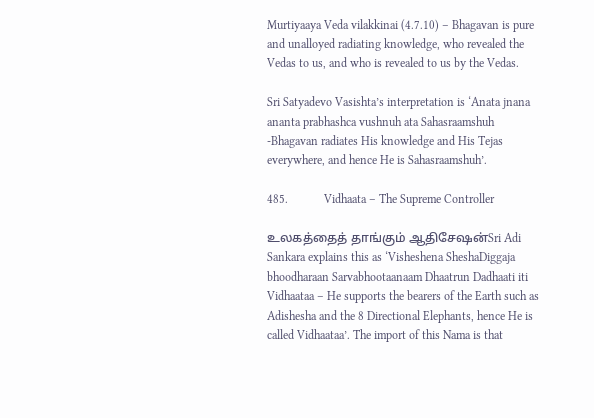Murtiyaaya Veda vilakkinai (4.7.10) – Bhagavan is pure and unalloyed radiating knowledge, who revealed the Vedas to us, and who is revealed to us by the Vedas.

Sri Satyadevo Vasishta’s interpretation is ‘Anata jnana ananta prabhashca vushnuh ata Sahasraamshuh -Bhagavan radiates His knowledge and His Tejas everywhere, and hence He is Sahasraamshuh’.

485.            Vidhaata – The Supreme Controller

உலகத்தைத் தாங்கும் ஆதிசேஷன்Sri Adi Sankara explains this as ‘Visheshena SheshaDiggaja bhoodharaan Sarvabhootaanaam Dhaatrun Dadhaati iti Vidhaataa – He supports the bearers of the Earth such as Adishesha and the 8 Directional Elephants, hence He is called Vidhaataa’. The import of this Nama is that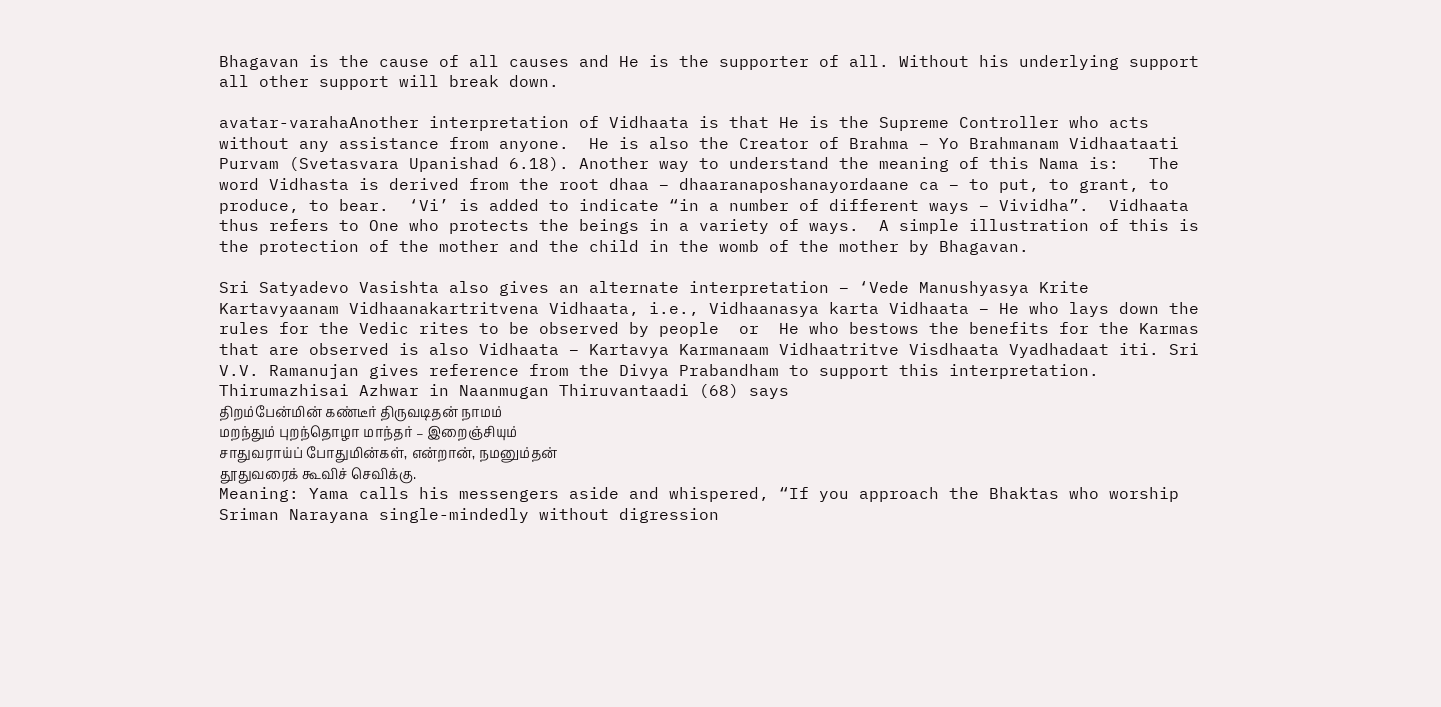Bhagavan is the cause of all causes and He is the supporter of all. Without his underlying support all other support will break down.

avatar-varahaAnother interpretation of Vidhaata is that He is the Supreme Controller who acts without any assistance from anyone.  He is also the Creator of Brahma – Yo Brahmanam Vidhaataati Purvam (Svetasvara Upanishad 6.18). Another way to understand the meaning of this Nama is:   The word Vidhasta is derived from the root dhaa – dhaaranaposhanayordaane ca – to put, to grant, to produce, to bear.  ‘Vi’ is added to indicate “in a number of different ways – Vividha”.  Vidhaata thus refers to One who protects the beings in a variety of ways.  A simple illustration of this is the protection of the mother and the child in the womb of the mother by Bhagavan.

Sri Satyadevo Vasishta also gives an alternate interpretation – ‘Vede Manushyasya Krite Kartavyaanam Vidhaanakartritvena Vidhaata, i.e., Vidhaanasya karta Vidhaata – He who lays down the rules for the Vedic rites to be observed by people  or  He who bestows the benefits for the Karmas that are observed is also Vidhaata – Kartavya Karmanaam Vidhaatritve Visdhaata Vyadhadaat iti. Sri V.V. Ramanujan gives reference from the Divya Prabandham to support this interpretation.  Thirumazhisai Azhwar in Naanmugan Thiruvantaadi (68) says
திறம்பேன்மின் கண்டீர் திருவடிதன் நாமம்
மறந்தும் புறந்தொழா மாந்தர் – இறைஞ்சியும்
சாதுவராய்ப் போதுமின்கள், என்றான், நமனும்தன்
தூதுவரைக் கூவிச் செவிக்கு.
Meaning: Yama calls his messengers aside and whispered, “If you approach the Bhaktas who worship Sriman Narayana single-mindedly without digression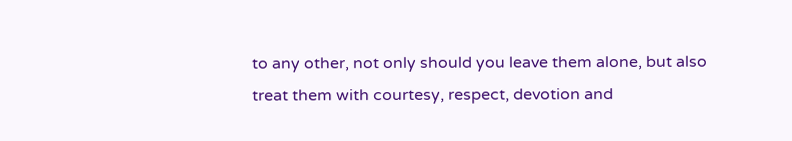to any other, not only should you leave them alone, but also treat them with courtesy, respect, devotion and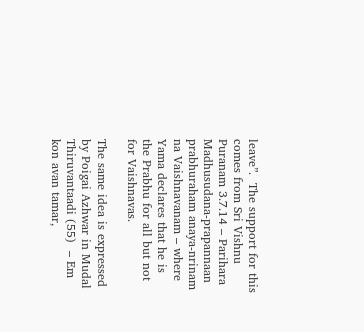leave”.  The support for this comes from Sri Vishnu Puranam 3.7.14 – Parihara Madhusudana-prapannaan prabhuraham anaya-nrinam na Vaishnavanam – where Yama declares that he is the Prabhu for all but not for Vaishnavas.

The same idea is expressed by Poigai Azhwar in Mudal Thiruvantaadi (55)  – Em kon avan tamar,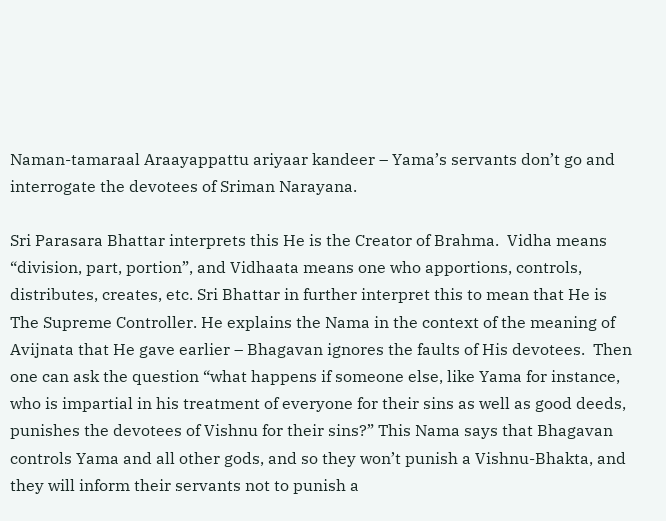Naman-tamaraal Araayappattu ariyaar kandeer – Yama’s servants don’t go and interrogate the devotees of Sriman Narayana.

Sri Parasara Bhattar interprets this He is the Creator of Brahma.  Vidha means “division, part, portion”, and Vidhaata means one who apportions, controls, distributes, creates, etc. Sri Bhattar in further interpret this to mean that He is The Supreme Controller. He explains the Nama in the context of the meaning of Avijnata that He gave earlier – Bhagavan ignores the faults of His devotees.  Then one can ask the question “what happens if someone else, like Yama for instance, who is impartial in his treatment of everyone for their sins as well as good deeds, punishes the devotees of Vishnu for their sins?” This Nama says that Bhagavan controls Yama and all other gods, and so they won’t punish a Vishnu-Bhakta, and they will inform their servants not to punish a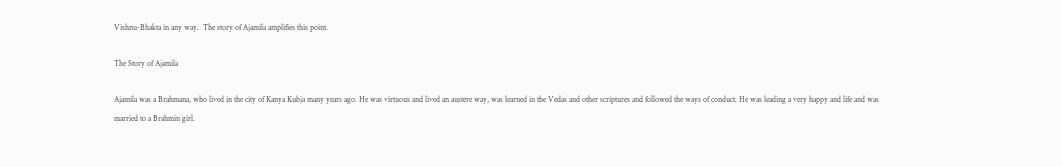Vishnu-Bhakta in any way.  The story of Ajamila amplifies this point.

The Story of Ajamila

Ajamila was a Brahmana, who lived in the city of Kanya Kubja many years ago. He was virtuous and lived an austere way, was learned in the Vedas and other scriptures and followed the ways of conduct. He was leading a very happy and life and was married to a Brahmin girl.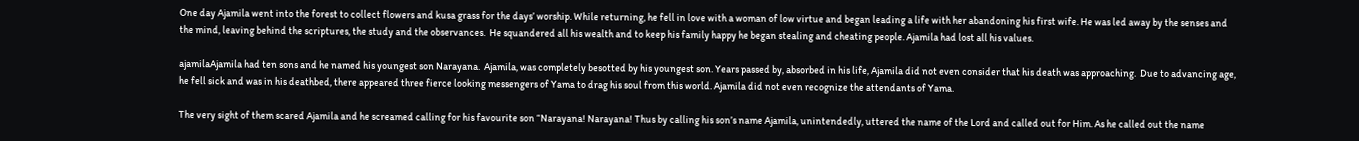One day Ajamila went into the forest to collect flowers and kusa grass for the days’ worship. While returning, he fell in love with a woman of low virtue and began leading a life with her abandoning his first wife. He was led away by the senses and the mind, leaving behind the scriptures, the study and the observances.  He squandered all his wealth and to keep his family happy he began stealing and cheating people. Ajamila had lost all his values.

ajamilaAjamila had ten sons and he named his youngest son Narayana.  Ajamila, was completely besotted by his youngest son. Years passed by, absorbed in his life, Ajamila did not even consider that his death was approaching.  Due to advancing age, he fell sick and was in his deathbed, there appeared three fierce looking messengers of Yama to drag his soul from this world. Ajamila did not even recognize the attendants of Yama.

The very sight of them scared Ajamila and he screamed calling for his favourite son “Narayana! Narayana! Thus by calling his son’s name Ajamila, unintendedly, uttered the name of the Lord and called out for Him. As he called out the name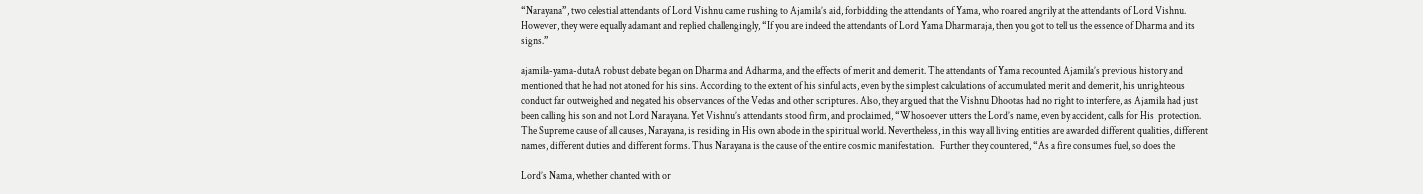“Narayana”, two celestial attendants of Lord Vishnu came rushing to Ajamila’s aid, forbidding the attendants of Yama, who roared angrily at the attendants of Lord Vishnu. However, they were equally adamant and replied challengingly, “If you are indeed the attendants of Lord Yama Dharmaraja, then you got to tell us the essence of Dharma and its signs.”

ajamila-yama-dutaA robust debate began on Dharma and Adharma, and the effects of merit and demerit. The attendants of Yama recounted Ajamila’s previous history and mentioned that he had not atoned for his sins. According to the extent of his sinful acts, even by the simplest calculations of accumulated merit and demerit, his unrighteous conduct far outweighed and negated his observances of the Vedas and other scriptures. Also, they argued that the Vishnu Dhootas had no right to interfere, as Ajamila had just been calling his son and not Lord Narayana. Yet Vishnu’s attendants stood firm, and proclaimed, “Whosoever utters the Lord’s name, even by accident, calls for His  protection. The Supreme cause of all causes, Narayana, is residing in His own abode in the spiritual world. Nevertheless, in this way all living entities are awarded different qualities, different names, different duties and different forms. Thus Narayana is the cause of the entire cosmic manifestation.   Further they countered, “As a fire consumes fuel, so does the

Lord’s Nama, whether chanted with or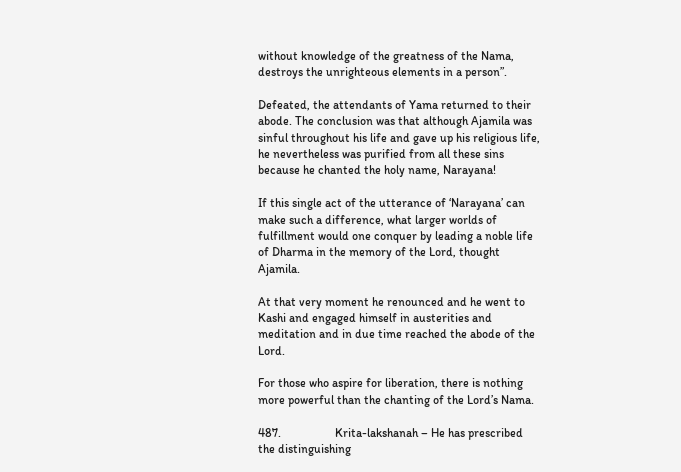without knowledge of the greatness of the Nama, destroys the unrighteous elements in a person”.

Defeated, the attendants of Yama returned to their abode. The conclusion was that although Ajamila was sinful throughout his life and gave up his religious life, he nevertheless was purified from all these sins because he chanted the holy name, Narayana!

If this single act of the utterance of ‘Narayana’ can make such a difference, what larger worlds of fulfillment would one conquer by leading a noble life of Dharma in the memory of the Lord, thought Ajamila.

At that very moment he renounced and he went to Kashi and engaged himself in austerities and meditation and in due time reached the abode of the Lord.

For those who aspire for liberation, there is nothing more powerful than the chanting of the Lord’s Nama.

487.                  Krita-lakshanah – He has prescribed the distinguishing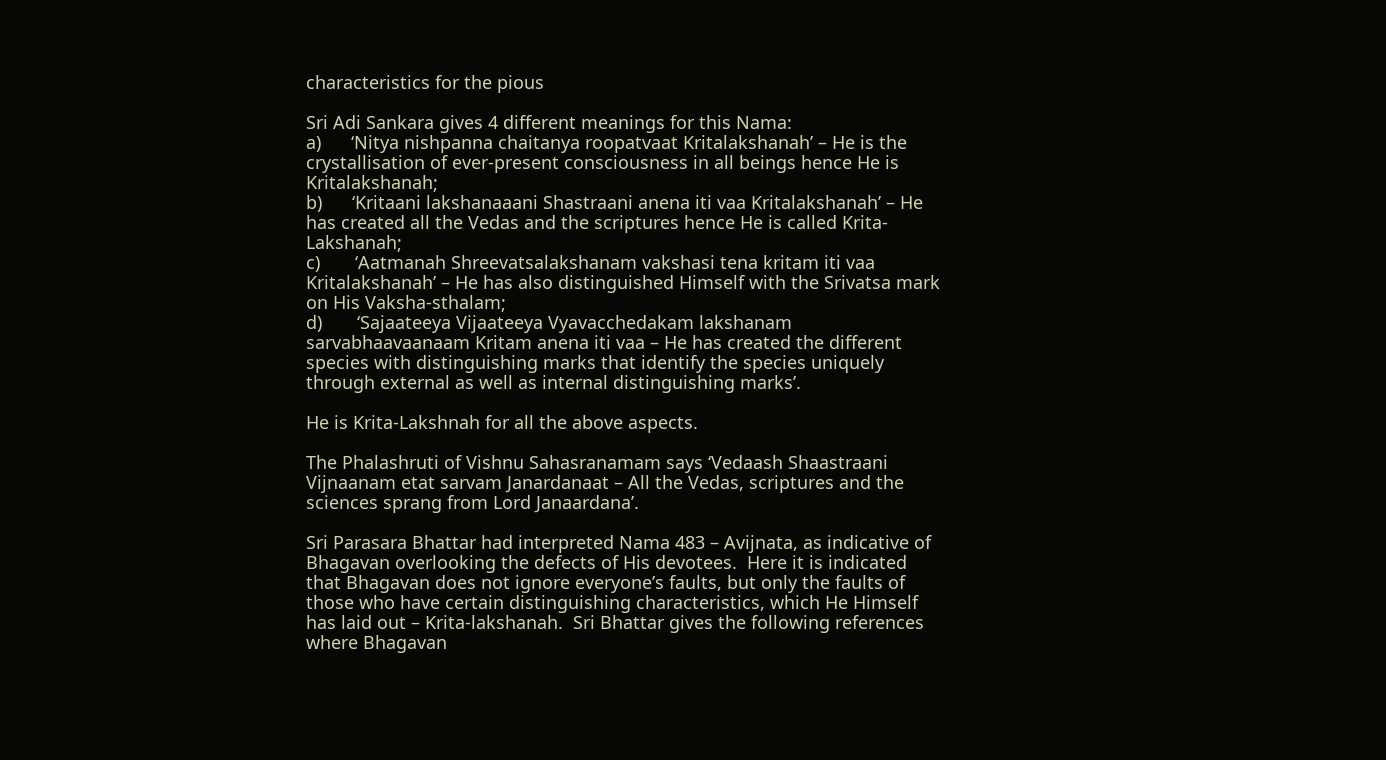characteristics for the pious

Sri Adi Sankara gives 4 different meanings for this Nama:
a)      ‘Nitya nishpanna chaitanya roopatvaat Kritalakshanah’ – He is the crystallisation of ever-present consciousness in all beings hence He is Kritalakshanah;
b)      ‘Kritaani lakshanaaani Shastraani anena iti vaa Kritalakshanah’ – He has created all the Vedas and the scriptures hence He is called Krita-Lakshanah;
c)       ‘Aatmanah Shreevatsalakshanam vakshasi tena kritam iti vaa Kritalakshanah’ – He has also distinguished Himself with the Srivatsa mark on His Vaksha-sthalam;
d)       ‘Sajaateeya Vijaateeya Vyavacchedakam lakshanam sarvabhaavaanaam Kritam anena iti vaa – He has created the different species with distinguishing marks that identify the species uniquely through external as well as internal distinguishing marks’.

He is Krita-Lakshnah for all the above aspects.

The Phalashruti of Vishnu Sahasranamam says ‘Vedaash Shaastraani Vijnaanam etat sarvam Janardanaat – All the Vedas, scriptures and the sciences sprang from Lord Janaardana’.

Sri Parasara Bhattar had interpreted Nama 483 – Avijnata, as indicative of Bhagavan overlooking the defects of His devotees.  Here it is indicated that Bhagavan does not ignore everyone’s faults, but only the faults of those who have certain distinguishing characteristics, which He Himself has laid out – Krita-lakshanah.  Sri Bhattar gives the following references where Bhagavan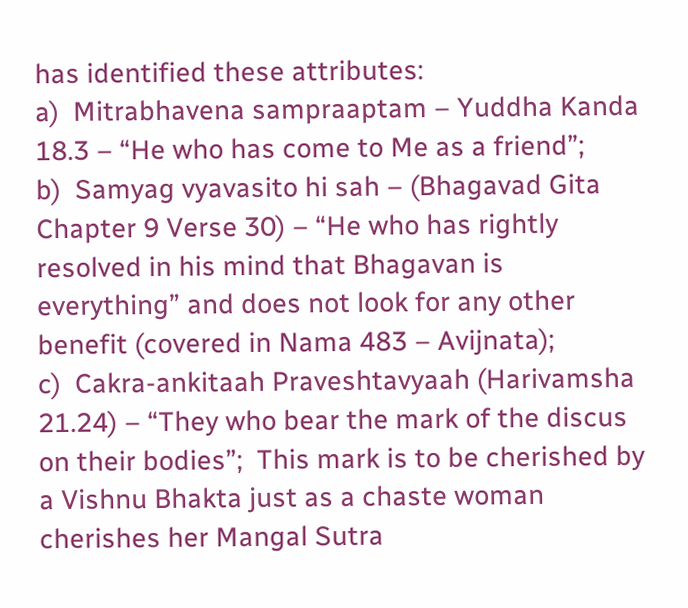has identified these attributes:
a)  Mitrabhavena sampraaptam – Yuddha Kanda 18.3 – “He who has come to Me as a friend”;
b)  Samyag vyavasito hi sah – (Bhagavad Gita Chapter 9 Verse 30) – “He who has rightly resolved in his mind that Bhagavan is everything” and does not look for any other benefit (covered in Nama 483 – Avijnata);
c)  Cakra-ankitaah Praveshtavyaah (Harivamsha 21.24) – “They who bear the mark of the discus on their bodies”;  This mark is to be cherished by a Vishnu Bhakta just as a chaste woman cherishes her Mangal Sutra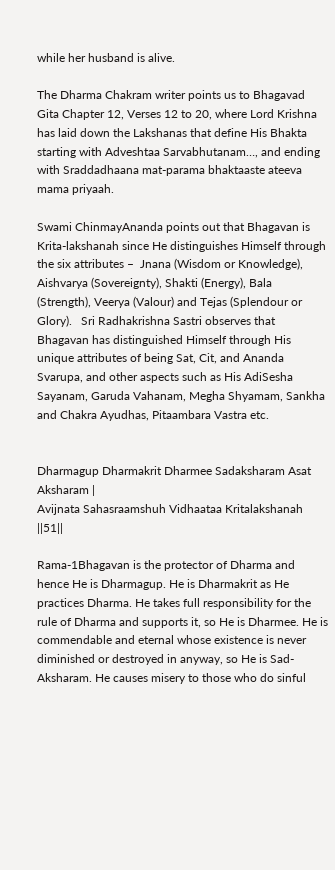while her husband is alive.

The Dharma Chakram writer points us to Bhagavad Gita Chapter 12, Verses 12 to 20, where Lord Krishna has laid down the Lakshanas that define His Bhakta starting with Adveshtaa Sarvabhutanam…, and ending with Sraddadhaana mat-parama bhaktaaste ateeva mama priyaah.

Swami ChinmayAnanda points out that Bhagavan is Krita-lakshanah since He distinguishes Himself through the six attributes –  Jnana (Wisdom or Knowledge), Aishvarya (Sovereignty), Shakti (Energy), Bala (Strength), Veerya (Valour) and Tejas (Splendour or Glory).   Sri Radhakrishna Sastri observes that Bhagavan has distinguished Himself through His unique attributes of being Sat, Cit, and Ananda Svarupa, and other aspects such as His AdiSesha Sayanam, Garuda Vahanam, Megha Shyamam, Sankha and Chakra Ayudhas, Pitaambara Vastra etc.


Dharmagup Dharmakrit Dharmee Sadaksharam Asat Aksharam |
Avijnata Sahasraamshuh Vidhaataa Kritalakshanah                     ||51||

Rama-1Bhagavan is the protector of Dharma and hence He is Dharmagup. He is Dharmakrit as He practices Dharma. He takes full responsibility for the rule of Dharma and supports it, so He is Dharmee. He is commendable and eternal whose existence is never diminished or destroyed in anyway, so He is Sad-Aksharam. He causes misery to those who do sinful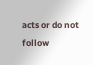acts or do not follow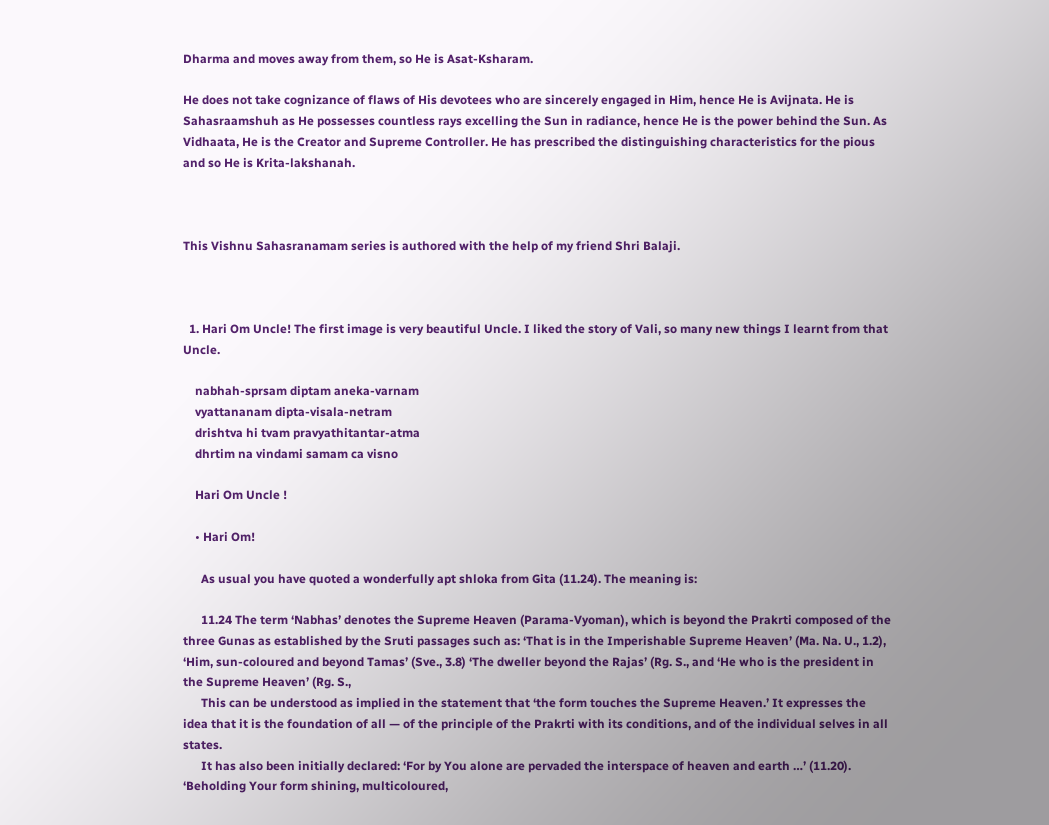Dharma and moves away from them, so He is Asat-Ksharam.

He does not take cognizance of flaws of His devotees who are sincerely engaged in Him, hence He is Avijnata. He is Sahasraamshuh as He possesses countless rays excelling the Sun in radiance, hence He is the power behind the Sun. As Vidhaata, He is the Creator and Supreme Controller. He has prescribed the distinguishing characteristics for the pious and so He is Krita-lakshanah.



This Vishnu Sahasranamam series is authored with the help of my friend Shri Balaji.



  1. Hari Om Uncle! The first image is very beautiful Uncle. I liked the story of Vali, so many new things I learnt from that Uncle.

    nabhah-sprsam diptam aneka-varnam
    vyattananam dipta-visala-netram
    drishtva hi tvam pravyathitantar-atma
    dhrtim na vindami samam ca visno

    Hari Om Uncle !

    • Hari Om!

      As usual you have quoted a wonderfully apt shloka from Gita (11.24). The meaning is:

      11.24 The term ‘Nabhas’ denotes the Supreme Heaven (Parama-Vyoman), which is beyond the Prakrti composed of the three Gunas as established by the Sruti passages such as: ‘That is in the Imperishable Supreme Heaven’ (Ma. Na. U., 1.2), ‘Him, sun-coloured and beyond Tamas’ (Sve., 3.8) ‘The dweller beyond the Rajas’ (Rg. S., and ‘He who is the president in the Supreme Heaven’ (Rg. S.,
      This can be understood as implied in the statement that ‘the form touches the Supreme Heaven.’ It expresses the idea that it is the foundation of all — of the principle of the Prakrti with its conditions, and of the individual selves in all states.
      It has also been initially declared: ‘For by You alone are pervaded the interspace of heaven and earth …’ (11.20). ‘Beholding Your form shining, multicoloured,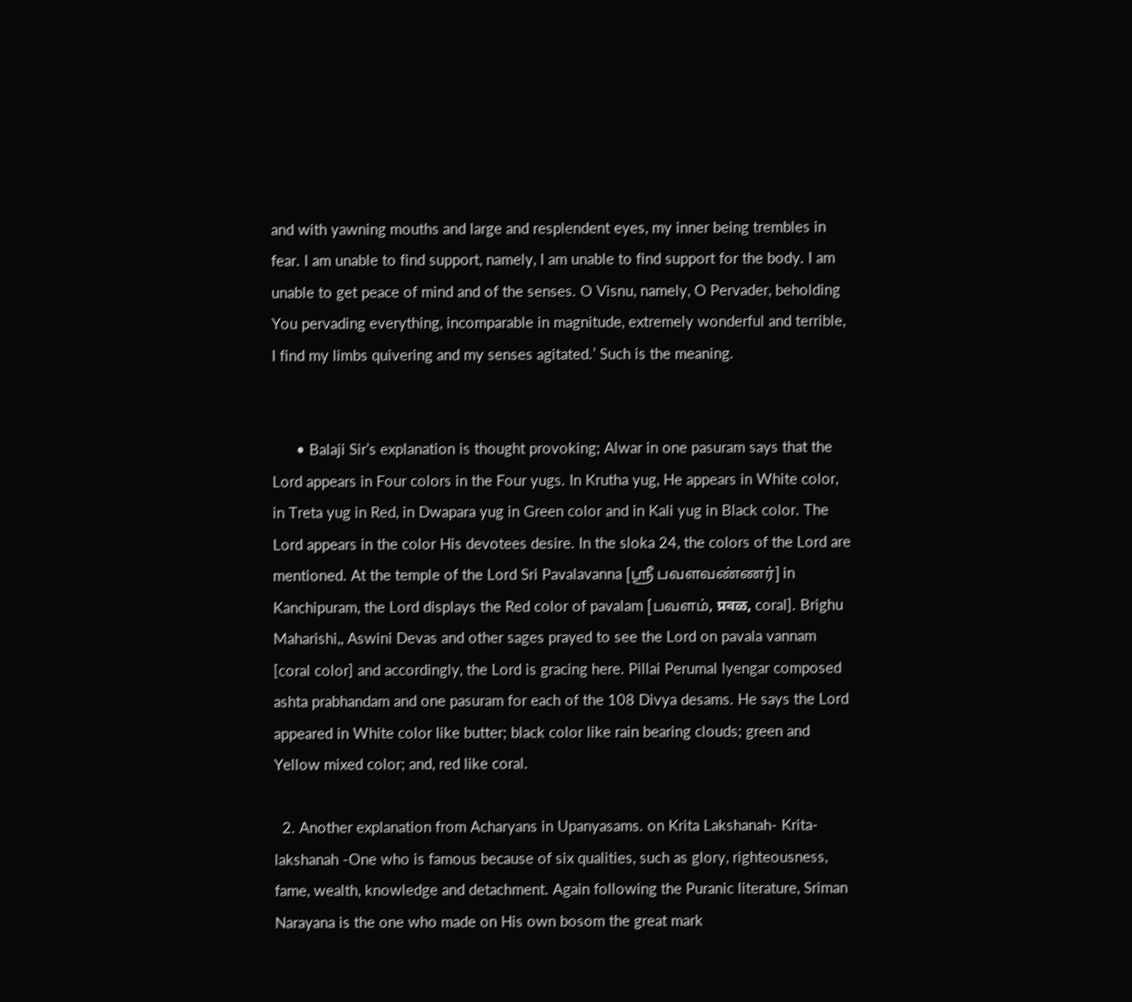and with yawning mouths and large and resplendent eyes, my inner being trembles in fear. I am unable to find support, namely, I am unable to find support for the body. I am unable to get peace of mind and of the senses. O Visnu, namely, O Pervader, beholding You pervading everything, incomparable in magnitude, extremely wonderful and terrible, I find my limbs quivering and my senses agitated.’ Such is the meaning.


      • Balaji Sir’s explanation is thought provoking; Alwar in one pasuram says that the Lord appears in Four colors in the Four yugs. In Krutha yug, He appears in White color, in Treta yug in Red, in Dwapara yug in Green color and in Kali yug in Black color. The Lord appears in the color His devotees desire. In the sloka 24, the colors of the Lord are mentioned. At the temple of the Lord Sri Pavalavanna [ஸ்ரீ பவளவண்ணர்] in Kanchipuram, the Lord displays the Red color of pavalam [பவளம், प्रवळ, coral]. Brighu Maharishi,, Aswini Devas and other sages prayed to see the Lord on pavala vannam [coral color] and accordingly, the Lord is gracing here. Pillai Perumal Iyengar composed ashta prabhandam and one pasuram for each of the 108 Divya desams. He says the Lord appeared in White color like butter; black color like rain bearing clouds; green and Yellow mixed color; and, red like coral.

  2. Another explanation from Acharyans in Upanyasams. on Krita Lakshanah- Krita-lakshanah -One who is famous because of six qualities, such as glory, righteousness, fame, wealth, knowledge and detachment. Again following the Puranic literature, Sriman Narayana is the one who made on His own bosom the great mark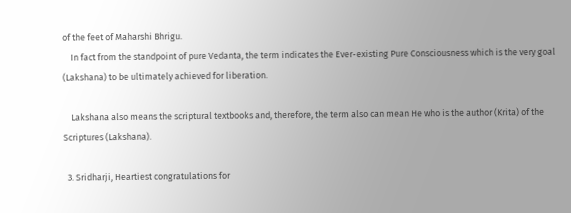of the feet of Maharshi Bhrigu.
    In fact from the standpoint of pure Vedanta, the term indicates the Ever-existing Pure Consciousness which is the very goal (Lakshana) to be ultimately achieved for liberation.

    Lakshana also means the scriptural textbooks and, therefore, the term also can mean He who is the author (Krita) of the Scriptures (Lakshana).

  3. Sridharji, Heartiest congratulations for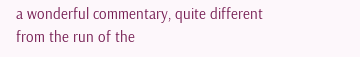a wonderful commentary, quite different from the run of the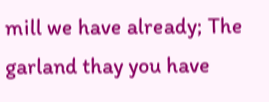mill we have already; The garland thay you have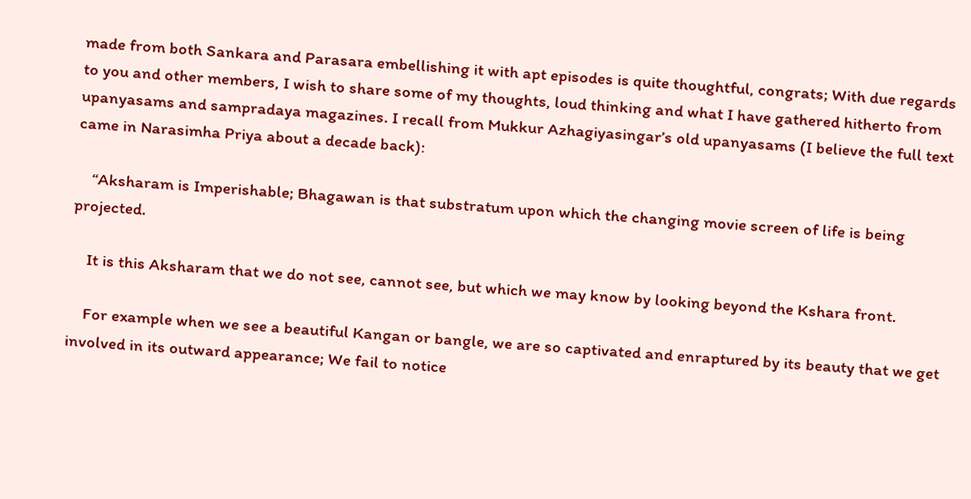made from both Sankara and Parasara embellishing it with apt episodes is quite thoughtful, congrats; With due regards to you and other members, I wish to share some of my thoughts, loud thinking and what I have gathered hitherto from upanyasams and sampradaya magazines. I recall from Mukkur Azhagiyasingar’s old upanyasams (I believe the full text came in Narasimha Priya about a decade back):

    “Aksharam is Imperishable; Bhagawan is that substratum upon which the changing movie screen of life is being projected.

    It is this Aksharam that we do not see, cannot see, but which we may know by looking beyond the Kshara front.

    For example when we see a beautiful Kangan or bangle, we are so captivated and enraptured by its beauty that we get involved in its outward appearance; We fail to notice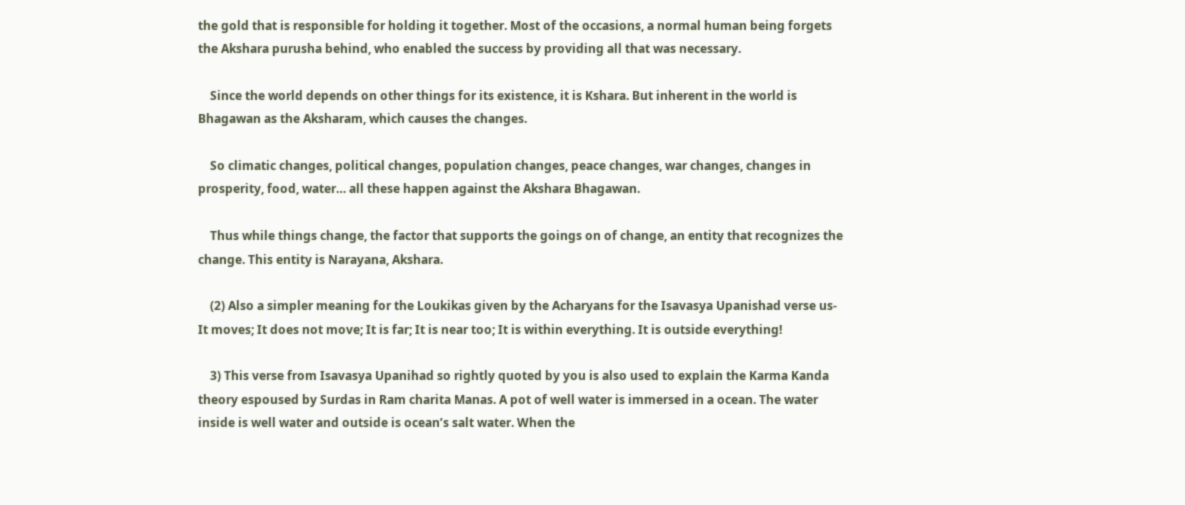the gold that is responsible for holding it together. Most of the occasions, a normal human being forgets the Akshara purusha behind, who enabled the success by providing all that was necessary.

    Since the world depends on other things for its existence, it is Kshara. But inherent in the world is Bhagawan as the Aksharam, which causes the changes.

    So climatic changes, political changes, population changes, peace changes, war changes, changes in prosperity, food, water… all these happen against the Akshara Bhagawan.

    Thus while things change, the factor that supports the goings on of change, an entity that recognizes the change. This entity is Narayana, Akshara.

    (2) Also a simpler meaning for the Loukikas given by the Acharyans for the Isavasya Upanishad verse us- It moves; It does not move; It is far; It is near too; It is within everything. It is outside everything!

    3) This verse from Isavasya Upanihad so rightly quoted by you is also used to explain the Karma Kanda theory espoused by Surdas in Ram charita Manas. A pot of well water is immersed in a ocean. The water inside is well water and outside is ocean’s salt water. When the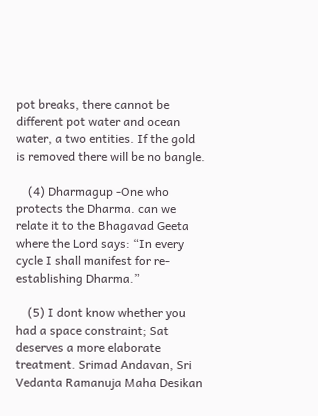pot breaks, there cannot be different pot water and ocean water, a two entities. If the gold is removed there will be no bangle.

    (4) Dharmagup -One who protects the Dharma. can we relate it to the Bhagavad Geeta where the Lord says: “In every cycle I shall manifest for re-establishing Dharma.”

    (5) I dont know whether you had a space constraint; Sat deserves a more elaborate treatment. Srimad Andavan, Sri Vedanta Ramanuja Maha Desikan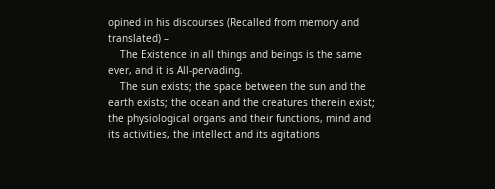opined in his discourses (Recalled from memory and translated) –
    The Existence in all things and beings is the same ever, and it is All-pervading.
    The sun exists; the space between the sun and the earth exists; the ocean and the creatures therein exist; the physiological organs and their functions, mind and its activities, the intellect and its agitations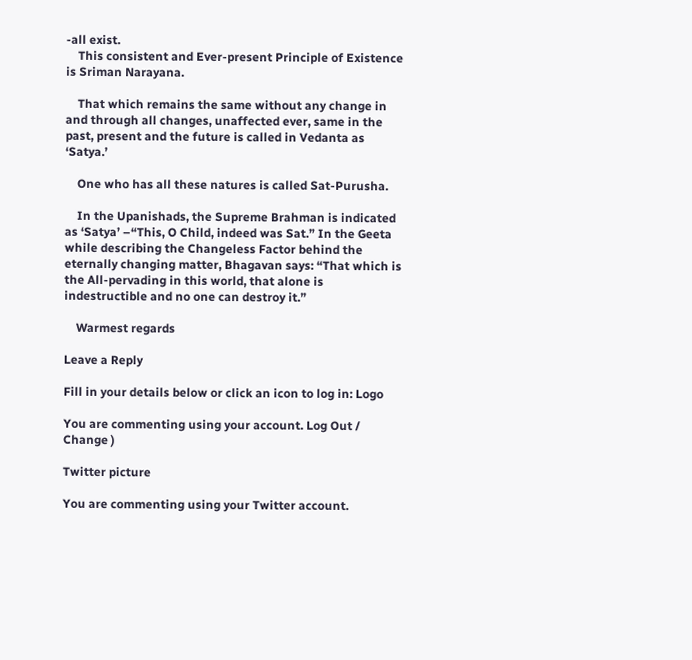-all exist.
    This consistent and Ever-present Principle of Existence is Sriman Narayana.

    That which remains the same without any change in and through all changes, unaffected ever, same in the past, present and the future is called in Vedanta as ‘Satya.’

    One who has all these natures is called Sat-Purusha.

    In the Upanishads, the Supreme Brahman is indicated as ‘Satya’ –“This, O Child, indeed was Sat.” In the Geeta while describing the Changeless Factor behind the eternally changing matter, Bhagavan says: “That which is the All-pervading in this world, that alone is indestructible and no one can destroy it.”

    Warmest regards

Leave a Reply

Fill in your details below or click an icon to log in: Logo

You are commenting using your account. Log Out /  Change )

Twitter picture

You are commenting using your Twitter account.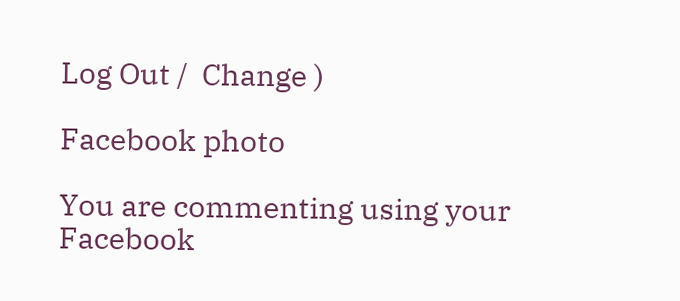Log Out /  Change )

Facebook photo

You are commenting using your Facebook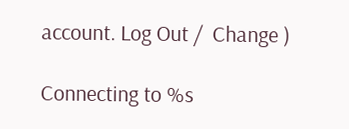account. Log Out /  Change )

Connecting to %s